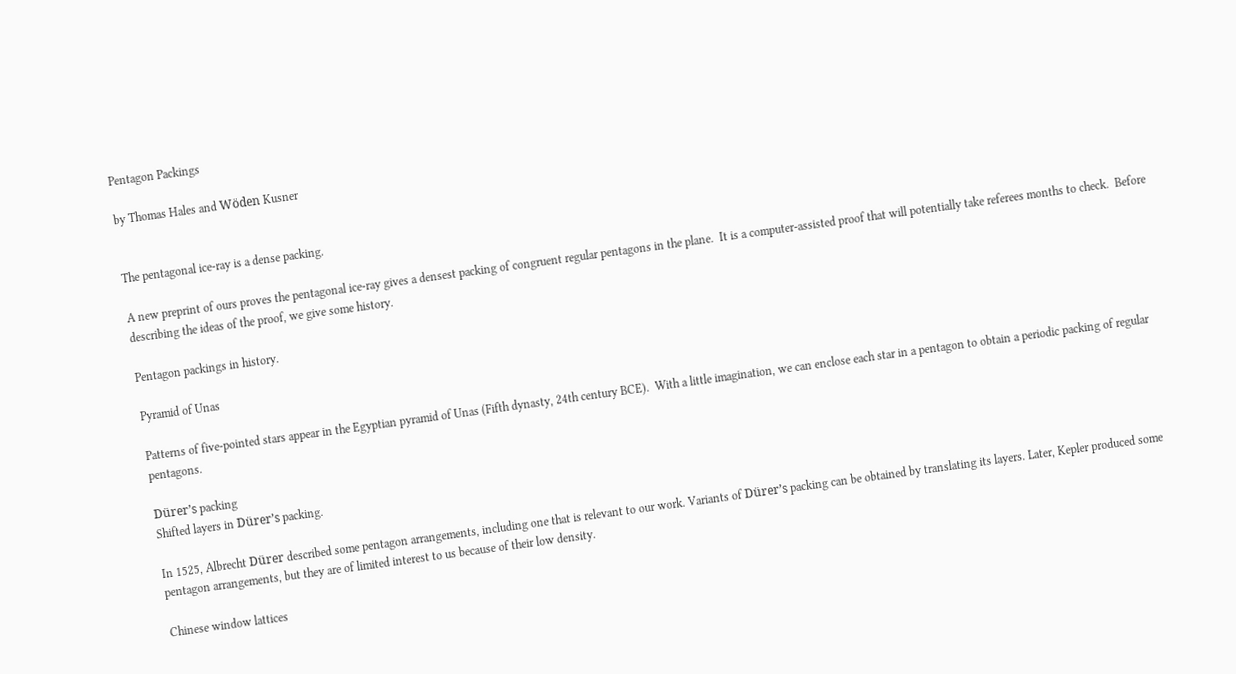Pentagon Packings

by Thomas Hales and Wöden Kusner


The pentagonal ice-ray is a dense packing.

A new preprint of ours proves the pentagonal ice-ray gives a densest packing of congruent regular pentagons in the plane.  It is a computer-assisted proof that will potentially take referees months to check.  Before describing the ideas of the proof, we give some history.

Pentagon packings in history.

Pyramid of Unas

Patterns of five-pointed stars appear in the Egyptian pyramid of Unas (Fifth dynasty, 24th century BCE).  With a little imagination, we can enclose each star in a pentagon to obtain a periodic packing of regular pentagons.

Dürer’s packing
Shifted layers in Dürer’s packing.

In 1525, Albrecht Dürer described some pentagon arrangements, including one that is relevant to our work. Variants of Dürer’s packing can be obtained by translating its layers. Later, Kepler produced some pentagon arrangements, but they are of limited interest to us because of their low density.

Chinese window lattices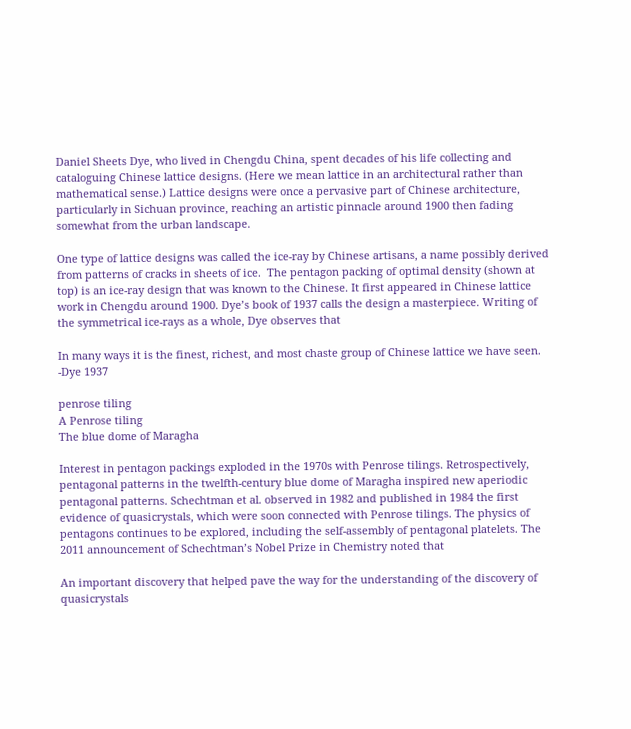Daniel Sheets Dye, who lived in Chengdu China, spent decades of his life collecting and cataloguing Chinese lattice designs. (Here we mean lattice in an architectural rather than mathematical sense.) Lattice designs were once a pervasive part of Chinese architecture, particularly in Sichuan province, reaching an artistic pinnacle around 1900 then fading somewhat from the urban landscape.

One type of lattice designs was called the ice-ray by Chinese artisans, a name possibly derived from patterns of cracks in sheets of ice.  The pentagon packing of optimal density (shown at top) is an ice-ray design that was known to the Chinese. It first appeared in Chinese lattice work in Chengdu around 1900. Dye’s book of 1937 calls the design a masterpiece. Writing of the symmetrical ice-rays as a whole, Dye observes that

In many ways it is the finest, richest, and most chaste group of Chinese lattice we have seen. -Dye 1937

penrose tiling
A Penrose tiling
The blue dome of Maragha

Interest in pentagon packings exploded in the 1970s with Penrose tilings. Retrospectively, pentagonal patterns in the twelfth-century blue dome of Maragha inspired new aperiodic pentagonal patterns. Schechtman et al. observed in 1982 and published in 1984 the first evidence of quasicrystals, which were soon connected with Penrose tilings. The physics of pentagons continues to be explored, including the self-assembly of pentagonal platelets. The 2011 announcement of Schechtman’s Nobel Prize in Chemistry noted that

An important discovery that helped pave the way for the understanding of the discovery of quasicrystals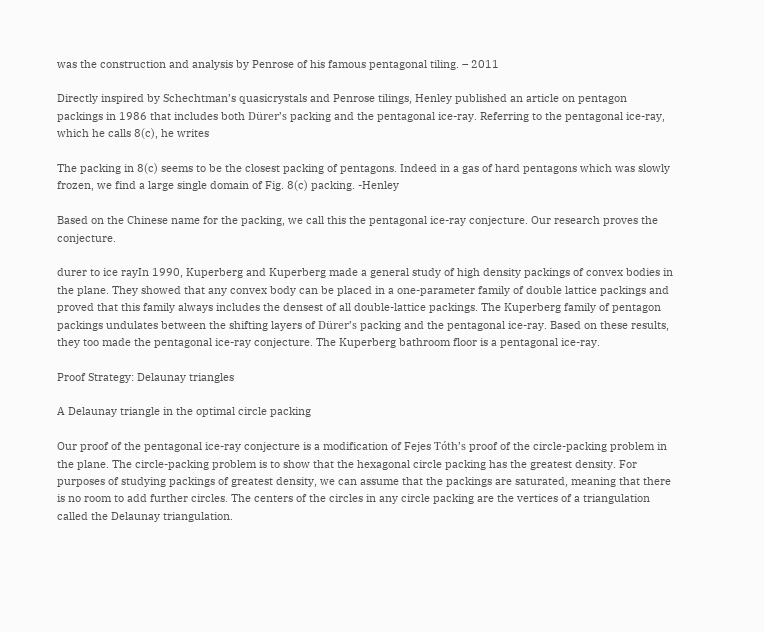was the construction and analysis by Penrose of his famous pentagonal tiling. – 2011

Directly inspired by Schechtman’s quasicrystals and Penrose tilings, Henley published an article on pentagon packings in 1986 that includes both Dürer’s packing and the pentagonal ice-ray. Referring to the pentagonal ice-ray, which he calls 8(c), he writes

The packing in 8(c) seems to be the closest packing of pentagons. Indeed in a gas of hard pentagons which was slowly frozen, we find a large single domain of Fig. 8(c) packing. -Henley

Based on the Chinese name for the packing, we call this the pentagonal ice-ray conjecture. Our research proves the conjecture.

durer to ice rayIn 1990, Kuperberg and Kuperberg made a general study of high density packings of convex bodies in the plane. They showed that any convex body can be placed in a one-parameter family of double lattice packings and proved that this family always includes the densest of all double-lattice packings. The Kuperberg family of pentagon packings undulates between the shifting layers of Dürer’s packing and the pentagonal ice-ray. Based on these results, they too made the pentagonal ice-ray conjecture. The Kuperberg bathroom floor is a pentagonal ice-ray.

Proof Strategy: Delaunay triangles

A Delaunay triangle in the optimal circle packing

Our proof of the pentagonal ice-ray conjecture is a modification of Fejes Tóth’s proof of the circle-packing problem in the plane. The circle-packing problem is to show that the hexagonal circle packing has the greatest density. For purposes of studying packings of greatest density, we can assume that the packings are saturated, meaning that there is no room to add further circles. The centers of the circles in any circle packing are the vertices of a triangulation called the Delaunay triangulation.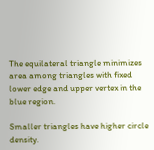The equilateral triangle minimizes area among triangles with fixed lower edge and upper vertex in the blue region.

Smaller triangles have higher circle density.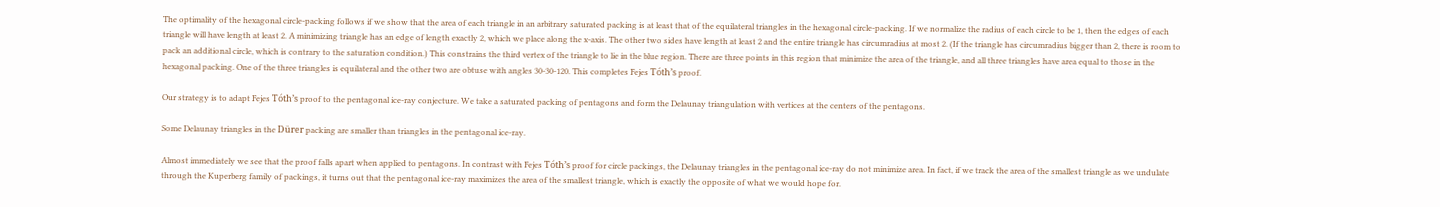The optimality of the hexagonal circle-packing follows if we show that the area of each triangle in an arbitrary saturated packing is at least that of the equilateral triangles in the hexagonal circle-packing. If we normalize the radius of each circle to be 1, then the edges of each triangle will have length at least 2. A minimizing triangle has an edge of length exactly 2, which we place along the x-axis. The other two sides have length at least 2 and the entire triangle has circumradius at most 2. (If the triangle has circumradius bigger than 2, there is room to pack an additional circle, which is contrary to the saturation condition.) This constrains the third vertex of the triangle to lie in the blue region. There are three points in this region that minimize the area of the triangle, and all three triangles have area equal to those in the hexagonal packing. One of the three triangles is equilateral and the other two are obtuse with angles 30-30-120. This completes Fejes Tóth’s proof.

Our strategy is to adapt Fejes Tóth’s proof to the pentagonal ice-ray conjecture. We take a saturated packing of pentagons and form the Delaunay triangulation with vertices at the centers of the pentagons.

Some Delaunay triangles in the Dürer packing are smaller than triangles in the pentagonal ice-ray.

Almost immediately we see that the proof falls apart when applied to pentagons. In contrast with Fejes Tóth’s proof for circle packings, the Delaunay triangles in the pentagonal ice-ray do not minimize area. In fact, if we track the area of the smallest triangle as we undulate through the Kuperberg family of packings, it turns out that the pentagonal ice-ray maximizes the area of the smallest triangle, which is exactly the opposite of what we would hope for.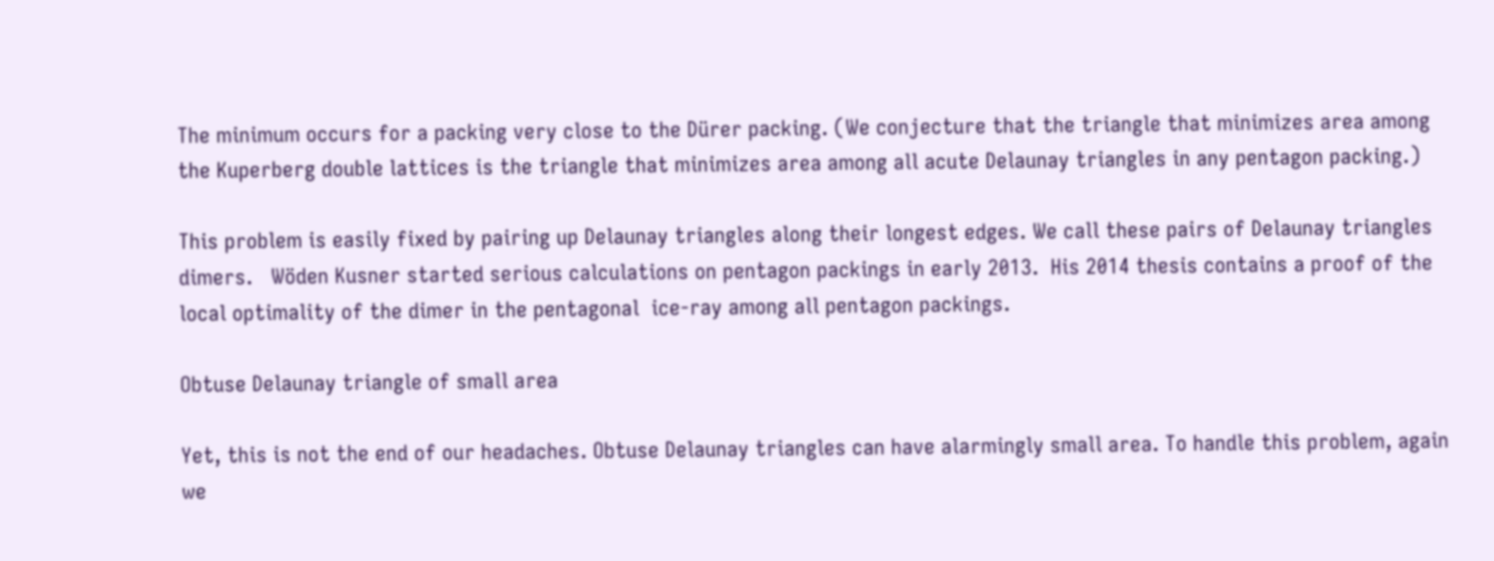The minimum occurs for a packing very close to the Dürer packing. (We conjecture that the triangle that minimizes area among the Kuperberg double lattices is the triangle that minimizes area among all acute Delaunay triangles in any pentagon packing.)

This problem is easily fixed by pairing up Delaunay triangles along their longest edges. We call these pairs of Delaunay triangles dimers.   Wöden Kusner started serious calculations on pentagon packings in early 2013.  His 2014 thesis contains a proof of the local optimality of the dimer in the pentagonal  ice-ray among all pentagon packings.

Obtuse Delaunay triangle of small area

Yet, this is not the end of our headaches. Obtuse Delaunay triangles can have alarmingly small area. To handle this problem, again we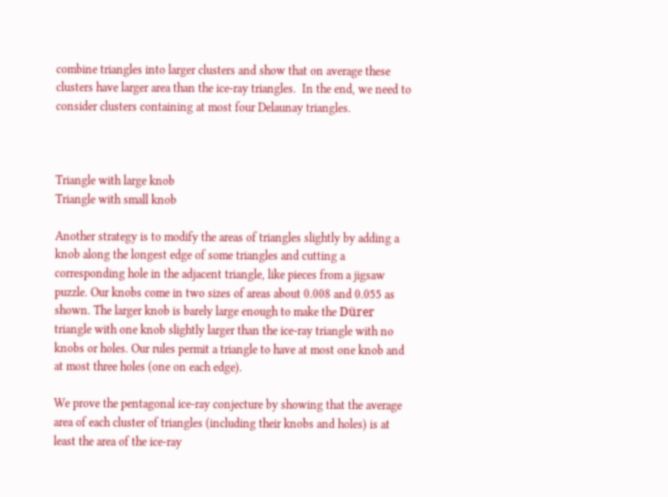combine triangles into larger clusters and show that on average these clusters have larger area than the ice-ray triangles.  In the end, we need to consider clusters containing at most four Delaunay triangles.



Triangle with large knob
Triangle with small knob

Another strategy is to modify the areas of triangles slightly by adding a knob along the longest edge of some triangles and cutting a corresponding hole in the adjacent triangle, like pieces from a jigsaw puzzle. Our knobs come in two sizes of areas about 0.008 and 0.055 as shown. The larger knob is barely large enough to make the Dürer triangle with one knob slightly larger than the ice-ray triangle with no knobs or holes. Our rules permit a triangle to have at most one knob and at most three holes (one on each edge).

We prove the pentagonal ice-ray conjecture by showing that the average area of each cluster of triangles (including their knobs and holes) is at least the area of the ice-ray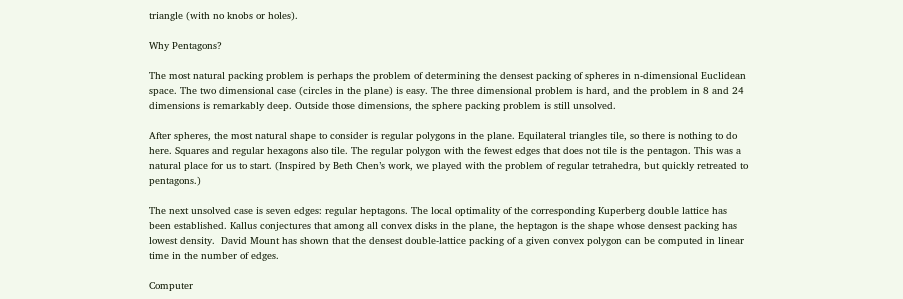triangle (with no knobs or holes).

Why Pentagons?

The most natural packing problem is perhaps the problem of determining the densest packing of spheres in n-dimensional Euclidean space. The two dimensional case (circles in the plane) is easy. The three dimensional problem is hard, and the problem in 8 and 24 dimensions is remarkably deep. Outside those dimensions, the sphere packing problem is still unsolved.

After spheres, the most natural shape to consider is regular polygons in the plane. Equilateral triangles tile, so there is nothing to do here. Squares and regular hexagons also tile. The regular polygon with the fewest edges that does not tile is the pentagon. This was a natural place for us to start. (Inspired by Beth Chen’s work, we played with the problem of regular tetrahedra, but quickly retreated to pentagons.)

The next unsolved case is seven edges: regular heptagons. The local optimality of the corresponding Kuperberg double lattice has been established. Kallus conjectures that among all convex disks in the plane, the heptagon is the shape whose densest packing has lowest density.  David Mount has shown that the densest double-lattice packing of a given convex polygon can be computed in linear time in the number of edges.

Computer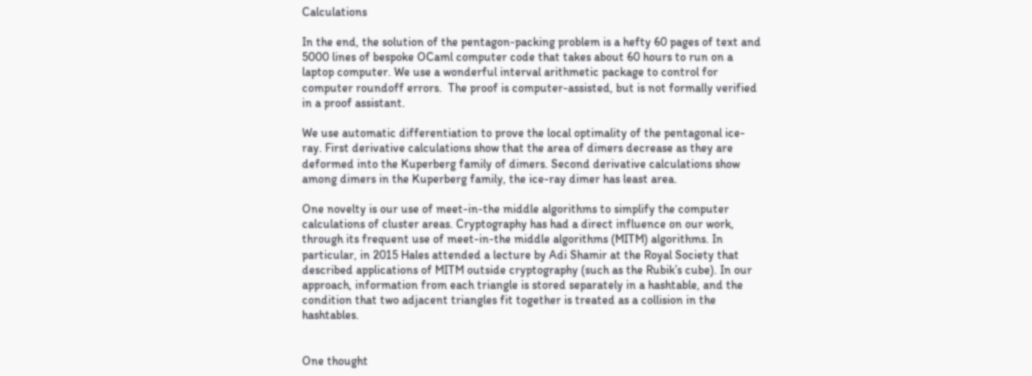Calculations

In the end, the solution of the pentagon-packing problem is a hefty 60 pages of text and 5000 lines of bespoke OCaml computer code that takes about 60 hours to run on a laptop computer. We use a wonderful interval arithmetic package to control for computer roundoff errors.  The proof is computer-assisted, but is not formally verified in a proof assistant.

We use automatic differentiation to prove the local optimality of the pentagonal ice-ray. First derivative calculations show that the area of dimers decrease as they are deformed into the Kuperberg family of dimers. Second derivative calculations show among dimers in the Kuperberg family, the ice-ray dimer has least area.

One novelty is our use of meet-in-the middle algorithms to simplify the computer calculations of cluster areas. Cryptography has had a direct influence on our work, through its frequent use of meet-in-the middle algorithms (MITM) algorithms. In particular, in 2015 Hales attended a lecture by Adi Shamir at the Royal Society that described applications of MITM outside cryptography (such as the Rubik’s cube). In our approach, information from each triangle is stored separately in a hashtable, and the condition that two adjacent triangles fit together is treated as a collision in the hashtables.


One thought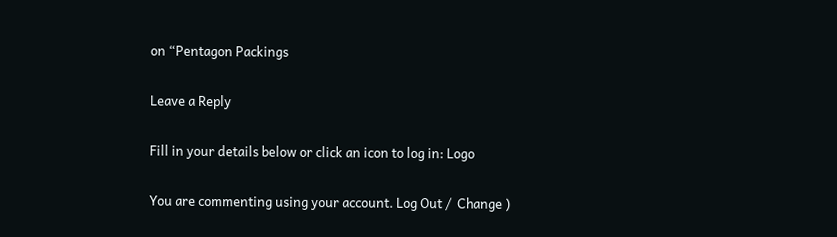on “Pentagon Packings

Leave a Reply

Fill in your details below or click an icon to log in: Logo

You are commenting using your account. Log Out /  Change )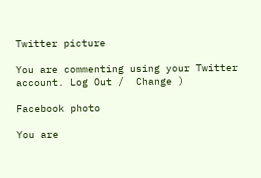Twitter picture

You are commenting using your Twitter account. Log Out /  Change )

Facebook photo

You are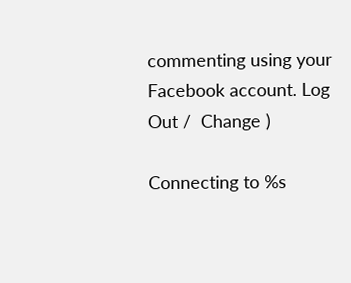commenting using your Facebook account. Log Out /  Change )

Connecting to %s